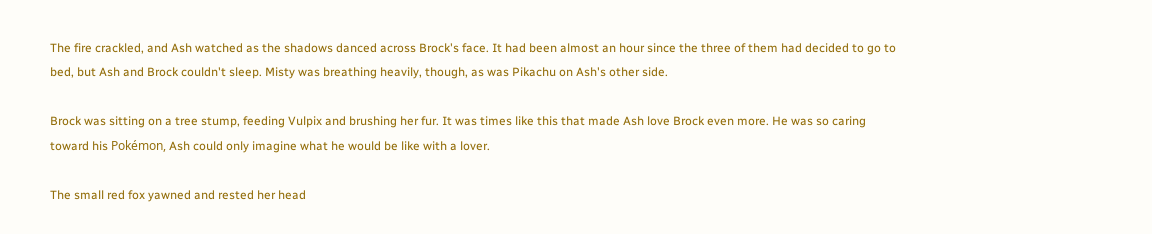The fire crackled, and Ash watched as the shadows danced across Brock's face. It had been almost an hour since the three of them had decided to go to bed, but Ash and Brock couldn't sleep. Misty was breathing heavily, though, as was Pikachu on Ash's other side.

Brock was sitting on a tree stump, feeding Vulpix and brushing her fur. It was times like this that made Ash love Brock even more. He was so caring toward his Pokémon, Ash could only imagine what he would be like with a lover.

The small red fox yawned and rested her head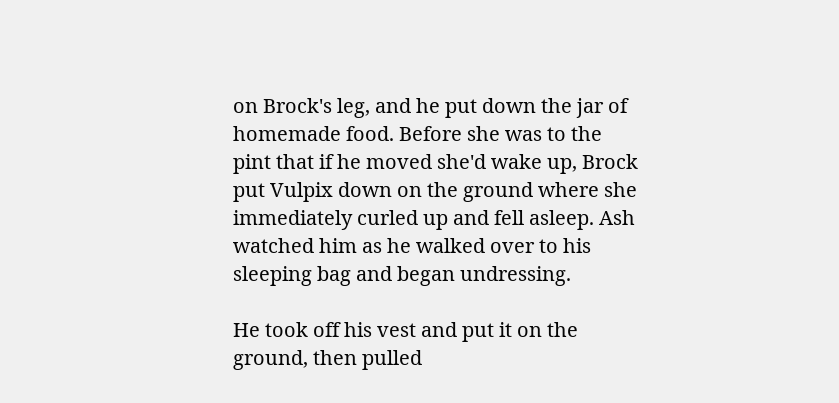on Brock's leg, and he put down the jar of homemade food. Before she was to the pint that if he moved she'd wake up, Brock put Vulpix down on the ground where she immediately curled up and fell asleep. Ash watched him as he walked over to his sleeping bag and began undressing.

He took off his vest and put it on the ground, then pulled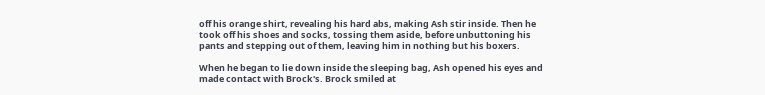off his orange shirt, revealing his hard abs, making Ash stir inside. Then he took off his shoes and socks, tossing them aside, before unbuttoning his pants and stepping out of them, leaving him in nothing but his boxers.

When he began to lie down inside the sleeping bag, Ash opened his eyes and made contact with Brock's. Brock smiled at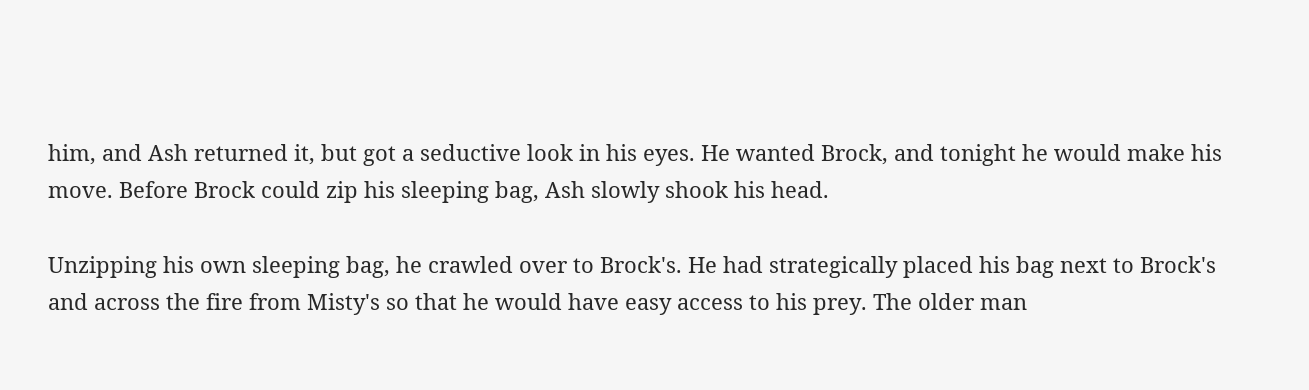him, and Ash returned it, but got a seductive look in his eyes. He wanted Brock, and tonight he would make his move. Before Brock could zip his sleeping bag, Ash slowly shook his head.

Unzipping his own sleeping bag, he crawled over to Brock's. He had strategically placed his bag next to Brock's and across the fire from Misty's so that he would have easy access to his prey. The older man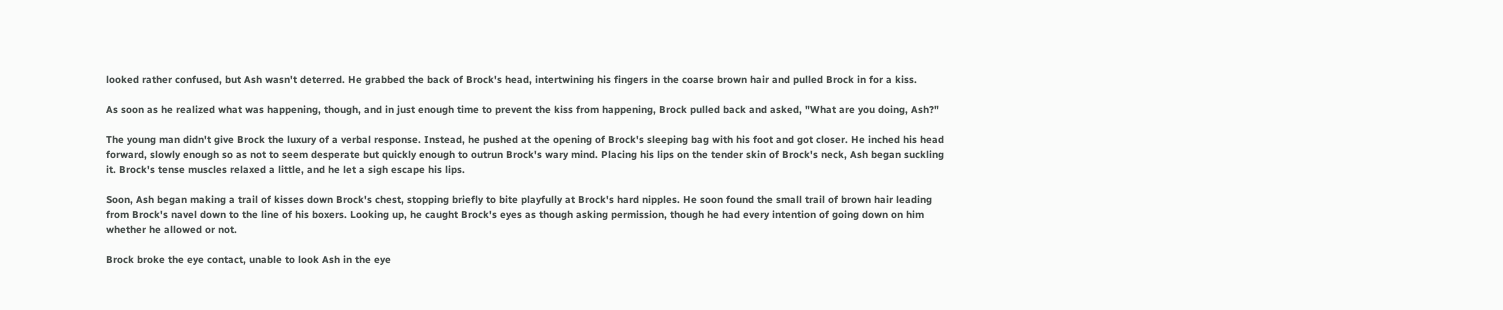looked rather confused, but Ash wasn't deterred. He grabbed the back of Brock's head, intertwining his fingers in the coarse brown hair and pulled Brock in for a kiss.

As soon as he realized what was happening, though, and in just enough time to prevent the kiss from happening, Brock pulled back and asked, "What are you doing, Ash?"

The young man didn't give Brock the luxury of a verbal response. Instead, he pushed at the opening of Brock's sleeping bag with his foot and got closer. He inched his head forward, slowly enough so as not to seem desperate but quickly enough to outrun Brock's wary mind. Placing his lips on the tender skin of Brock's neck, Ash began suckling it. Brock's tense muscles relaxed a little, and he let a sigh escape his lips.

Soon, Ash began making a trail of kisses down Brock's chest, stopping briefly to bite playfully at Brock's hard nipples. He soon found the small trail of brown hair leading from Brock's navel down to the line of his boxers. Looking up, he caught Brock's eyes as though asking permission, though he had every intention of going down on him whether he allowed or not.

Brock broke the eye contact, unable to look Ash in the eye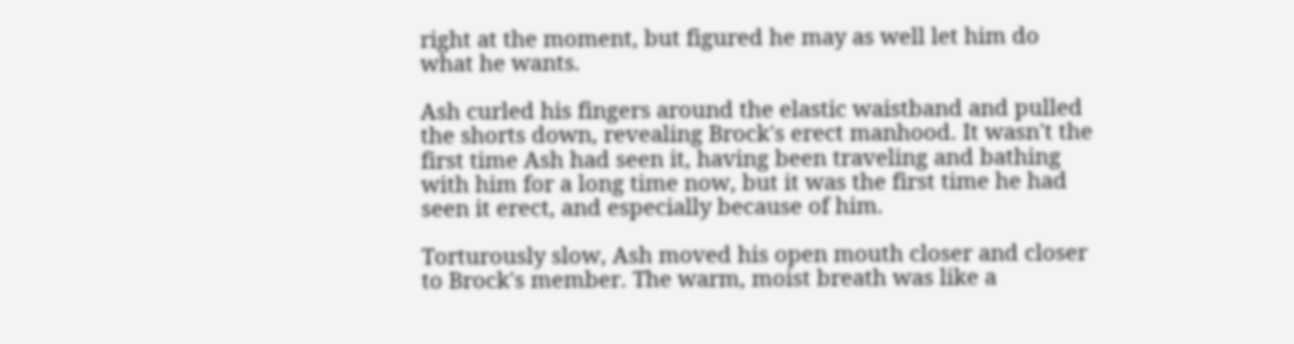right at the moment, but figured he may as well let him do what he wants.

Ash curled his fingers around the elastic waistband and pulled the shorts down, revealing Brock's erect manhood. It wasn't the first time Ash had seen it, having been traveling and bathing with him for a long time now, but it was the first time he had seen it erect, and especially because of him.

Torturously slow, Ash moved his open mouth closer and closer to Brock's member. The warm, moist breath was like a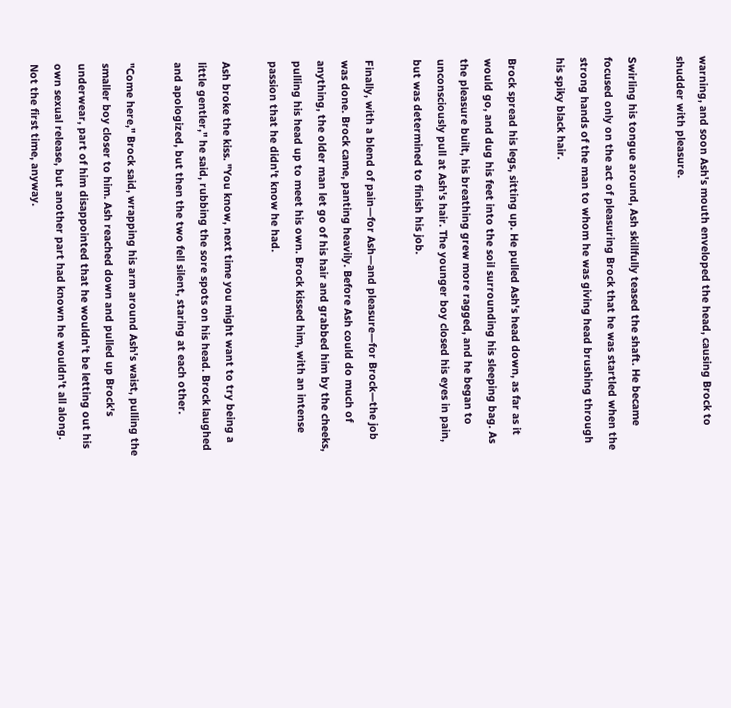warning, and soon Ash's mouth enveloped the head, causing Brock to shudder with pleasure.

Swirling his tongue around, Ash skillfully teased the shaft. He became focused only on the act of pleasuring Brock that he was startled when the strong hands of the man to whom he was giving head brushing through his spiky black hair.

Brock spread his legs, sitting up. He pulled Ash's head down, as far as it would go, and dug his feet into the soil surrounding his sleeping bag. As the pleasure built, his breathing grew more ragged, and he began to unconsciously pull at Ash's hair. The younger boy closed his eyes in pain, but was determined to finish his job.

Finally, with a blend of pain—for Ash—and pleasure—for Brock—the job was done. Brock came, panting heavily. Before Ash could do much of anything, the older man let go of his hair and grabbed him by the cheeks, pulling his head up to meet his own. Brock kissed him, with an intense passion that he didn't know he had.

Ash broke the kiss. "You know, next time you might want to try being a little gentler," he said, rubbing the sore spots on his head. Brock laughed and apologized, but then the two fell silent, staring at each other.

"Come here," Brock said, wrapping his arm around Ash's waist, pulling the smaller boy closer to him. Ash reached down and pulled up Brock's underwear, part of him disappointed that he wouldn't be letting out his own sexual release, but another part had known he wouldn't all along. Not the first time, anyway.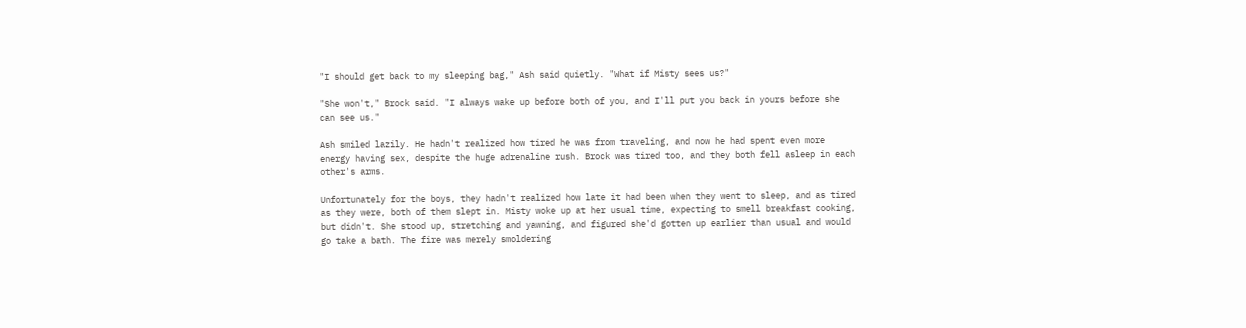"I should get back to my sleeping bag," Ash said quietly. "What if Misty sees us?"

"She won't," Brock said. "I always wake up before both of you, and I'll put you back in yours before she can see us."

Ash smiled lazily. He hadn't realized how tired he was from traveling, and now he had spent even more energy having sex, despite the huge adrenaline rush. Brock was tired too, and they both fell asleep in each other's arms.

Unfortunately for the boys, they hadn't realized how late it had been when they went to sleep, and as tired as they were, both of them slept in. Misty woke up at her usual time, expecting to smell breakfast cooking, but didn't. She stood up, stretching and yawning, and figured she'd gotten up earlier than usual and would go take a bath. The fire was merely smoldering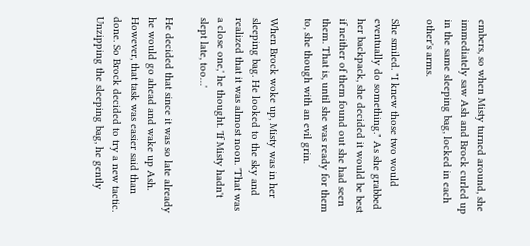embers, so when Misty turned around, she immediately saw Ash and Brock curled up in the same sleeping bag, locked in each other's arms.

She smiled. "I knew those two would eventually do something." As she grabbed her backpack, she decided it would be best if neither of them found out she had seen them. That is, until she was ready for them to, she though with an evil grin.

When Brock woke up, Misty was in her sleeping bag. He looked to the sky and realized that it was almost noon. 'That was a close one,' he thought. 'If Misty hadn't slept late, too…'

He decided that since it was so late already he would go ahead and wake up Ash. However, that task was easier said than done. So Brock decided to try a new tactic. Unzipping the sleeping bag, he gently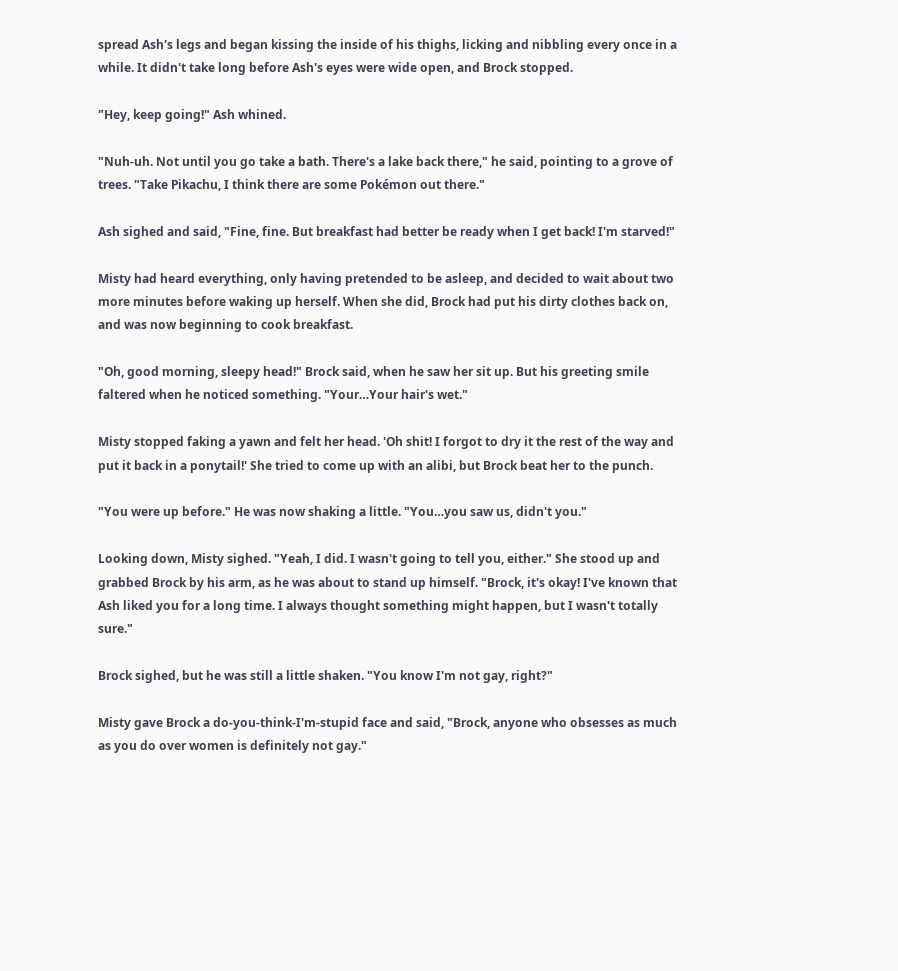spread Ash's legs and began kissing the inside of his thighs, licking and nibbling every once in a while. It didn't take long before Ash's eyes were wide open, and Brock stopped.

"Hey, keep going!" Ash whined.

"Nuh-uh. Not until you go take a bath. There's a lake back there," he said, pointing to a grove of trees. "Take Pikachu, I think there are some Pokémon out there."

Ash sighed and said, "Fine, fine. But breakfast had better be ready when I get back! I'm starved!"

Misty had heard everything, only having pretended to be asleep, and decided to wait about two more minutes before waking up herself. When she did, Brock had put his dirty clothes back on, and was now beginning to cook breakfast.

"Oh, good morning, sleepy head!" Brock said, when he saw her sit up. But his greeting smile faltered when he noticed something. "Your…Your hair's wet."

Misty stopped faking a yawn and felt her head. 'Oh shit! I forgot to dry it the rest of the way and put it back in a ponytail!' She tried to come up with an alibi, but Brock beat her to the punch.

"You were up before." He was now shaking a little. "You…you saw us, didn't you."

Looking down, Misty sighed. "Yeah, I did. I wasn't going to tell you, either." She stood up and grabbed Brock by his arm, as he was about to stand up himself. "Brock, it's okay! I've known that Ash liked you for a long time. I always thought something might happen, but I wasn't totally sure."

Brock sighed, but he was still a little shaken. "You know I'm not gay, right?"

Misty gave Brock a do-you-think-I'm-stupid face and said, "Brock, anyone who obsesses as much as you do over women is definitely not gay."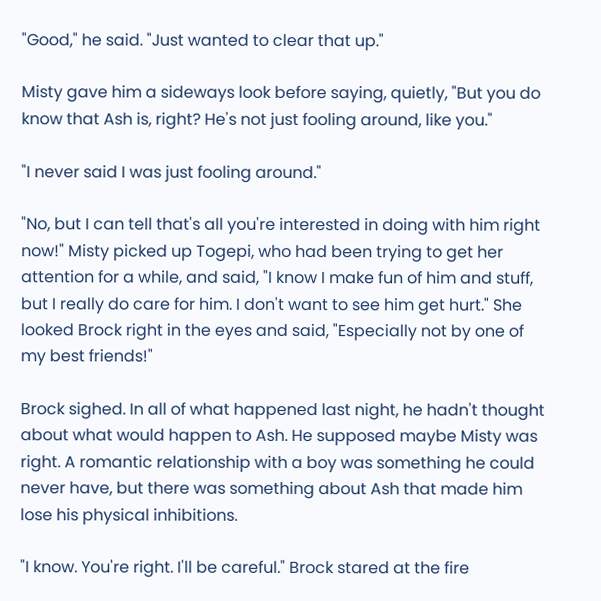"Good," he said. "Just wanted to clear that up."

Misty gave him a sideways look before saying, quietly, "But you do know that Ash is, right? He's not just fooling around, like you."

"I never said I was just fooling around."

"No, but I can tell that's all you're interested in doing with him right now!" Misty picked up Togepi, who had been trying to get her attention for a while, and said, "I know I make fun of him and stuff, but I really do care for him. I don't want to see him get hurt." She looked Brock right in the eyes and said, "Especially not by one of my best friends!"

Brock sighed. In all of what happened last night, he hadn't thought about what would happen to Ash. He supposed maybe Misty was right. A romantic relationship with a boy was something he could never have, but there was something about Ash that made him lose his physical inhibitions.

"I know. You're right. I'll be careful." Brock stared at the fire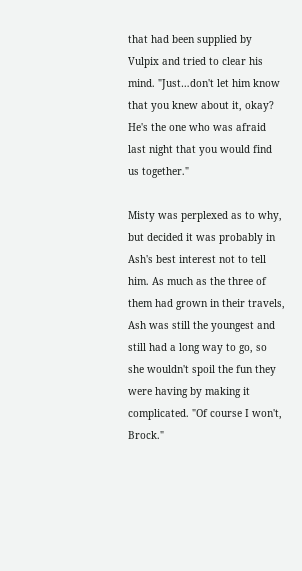that had been supplied by Vulpix and tried to clear his mind. "Just…don't let him know that you knew about it, okay? He's the one who was afraid last night that you would find us together."

Misty was perplexed as to why, but decided it was probably in Ash's best interest not to tell him. As much as the three of them had grown in their travels, Ash was still the youngest and still had a long way to go, so she wouldn't spoil the fun they were having by making it complicated. "Of course I won't, Brock."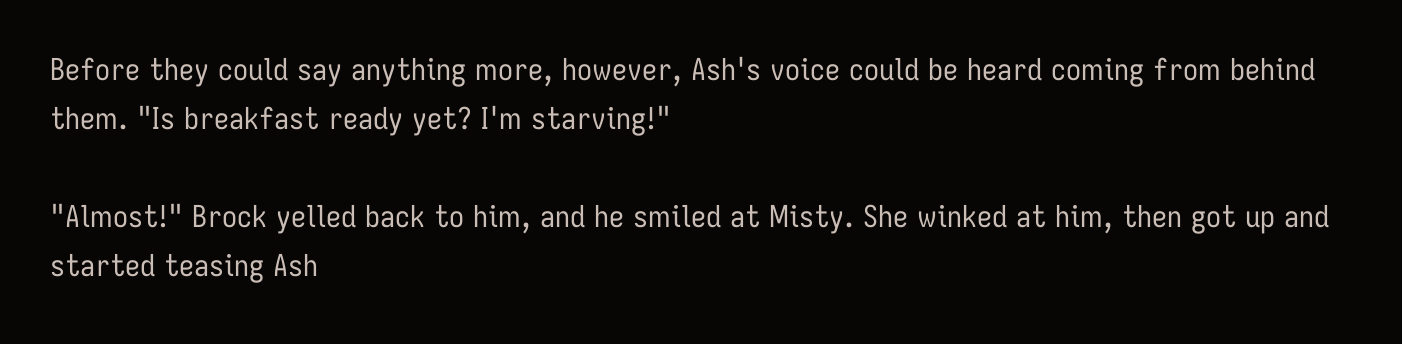Before they could say anything more, however, Ash's voice could be heard coming from behind them. "Is breakfast ready yet? I'm starving!"

"Almost!" Brock yelled back to him, and he smiled at Misty. She winked at him, then got up and started teasing Ash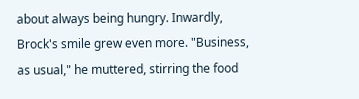about always being hungry. Inwardly, Brock's smile grew even more. "Business, as usual," he muttered, stirring the food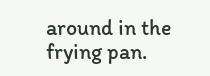around in the frying pan.